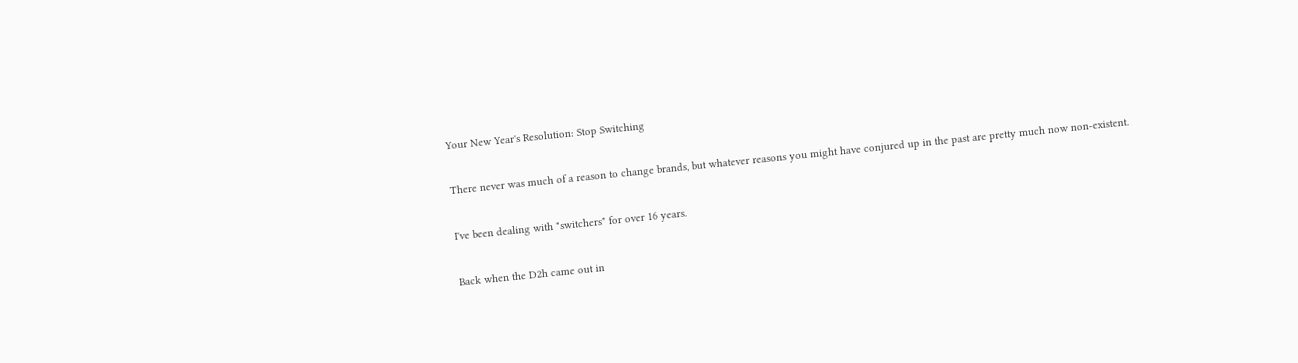Your New Year's Resolution: Stop Switching

There never was much of a reason to change brands, but whatever reasons you might have conjured up in the past are pretty much now non-existent.

I've been dealing with "switchers" for over 16 years.

Back when the D2h came out in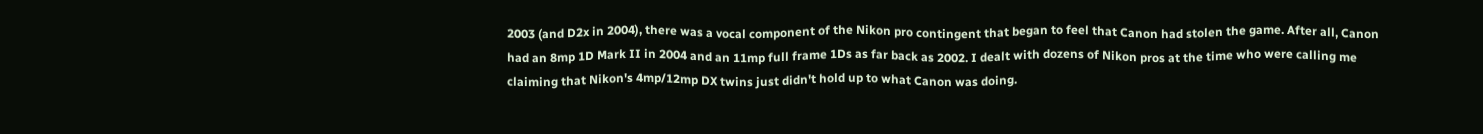2003 (and D2x in 2004), there was a vocal component of the Nikon pro contingent that began to feel that Canon had stolen the game. After all, Canon had an 8mp 1D Mark II in 2004 and an 11mp full frame 1Ds as far back as 2002. I dealt with dozens of Nikon pros at the time who were calling me claiming that Nikon's 4mp/12mp DX twins just didn't hold up to what Canon was doing.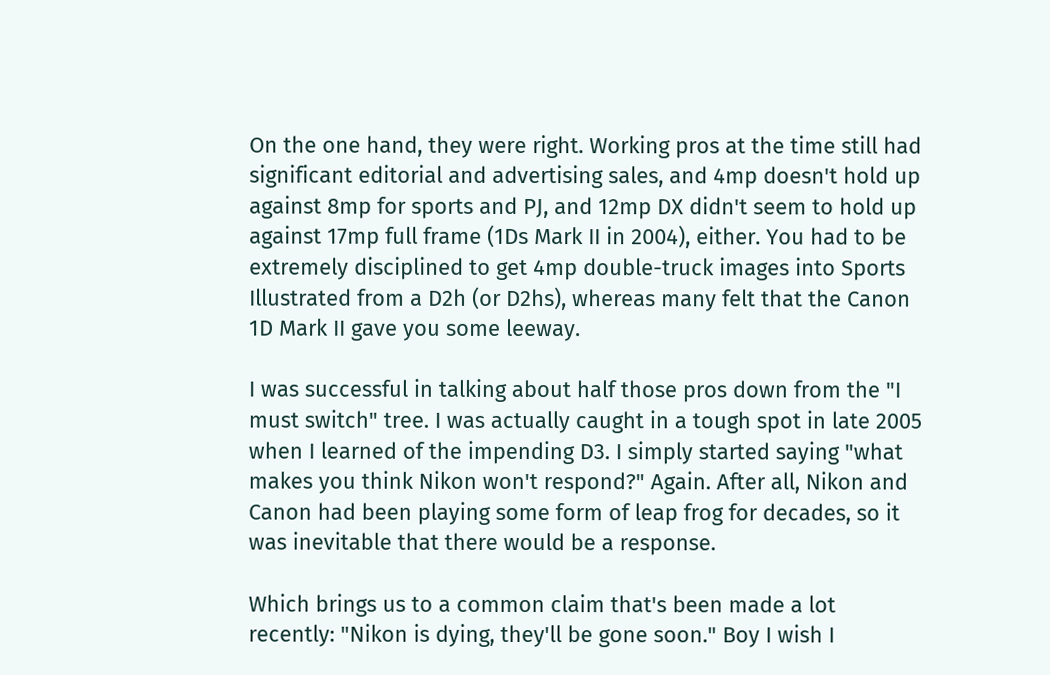On the one hand, they were right. Working pros at the time still had significant editorial and advertising sales, and 4mp doesn't hold up against 8mp for sports and PJ, and 12mp DX didn't seem to hold up against 17mp full frame (1Ds Mark II in 2004), either. You had to be extremely disciplined to get 4mp double-truck images into Sports Illustrated from a D2h (or D2hs), whereas many felt that the Canon 1D Mark II gave you some leeway.

I was successful in talking about half those pros down from the "I must switch" tree. I was actually caught in a tough spot in late 2005 when I learned of the impending D3. I simply started saying "what makes you think Nikon won't respond?" Again. After all, Nikon and Canon had been playing some form of leap frog for decades, so it was inevitable that there would be a response.

Which brings us to a common claim that's been made a lot recently: "Nikon is dying, they'll be gone soon." Boy I wish I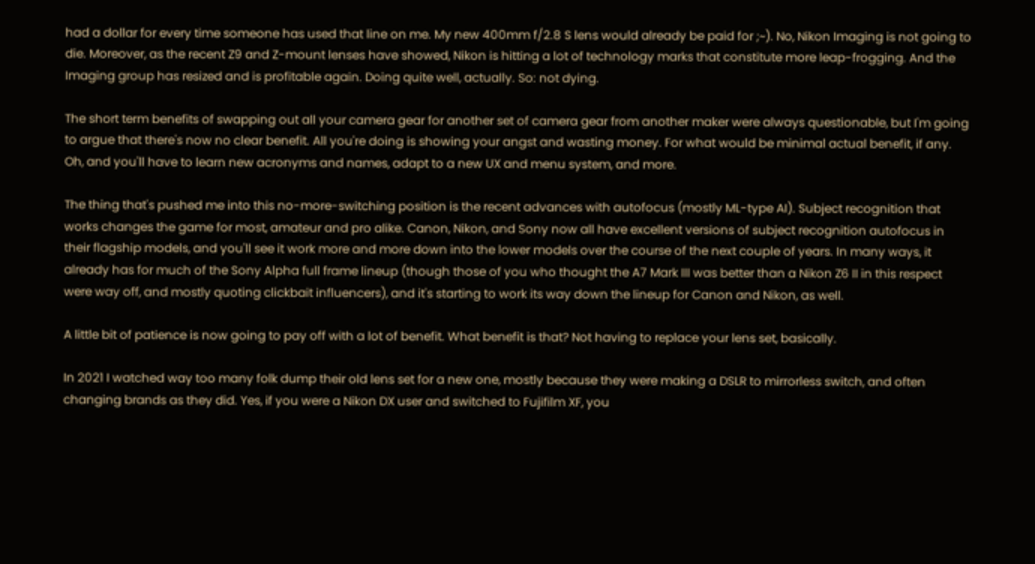had a dollar for every time someone has used that line on me. My new 400mm f/2.8 S lens would already be paid for ;~). No, Nikon Imaging is not going to die. Moreover, as the recent Z9 and Z-mount lenses have showed, Nikon is hitting a lot of technology marks that constitute more leap-frogging. And the Imaging group has resized and is profitable again. Doing quite well, actually. So: not dying.

The short term benefits of swapping out all your camera gear for another set of camera gear from another maker were always questionable, but I'm going to argue that there's now no clear benefit. All you're doing is showing your angst and wasting money. For what would be minimal actual benefit, if any. Oh, and you'll have to learn new acronyms and names, adapt to a new UX and menu system, and more.

The thing that's pushed me into this no-more-switching position is the recent advances with autofocus (mostly ML-type AI). Subject recognition that works changes the game for most, amateur and pro alike. Canon, Nikon, and Sony now all have excellent versions of subject recognition autofocus in their flagship models, and you'll see it work more and more down into the lower models over the course of the next couple of years. In many ways, it already has for much of the Sony Alpha full frame lineup (though those of you who thought the A7 Mark III was better than a Nikon Z6 II in this respect were way off, and mostly quoting clickbait influencers), and it's starting to work its way down the lineup for Canon and Nikon, as well.

A little bit of patience is now going to pay off with a lot of benefit. What benefit is that? Not having to replace your lens set, basically.

In 2021 I watched way too many folk dump their old lens set for a new one, mostly because they were making a DSLR to mirrorless switch, and often changing brands as they did. Yes, if you were a Nikon DX user and switched to Fujifilm XF, you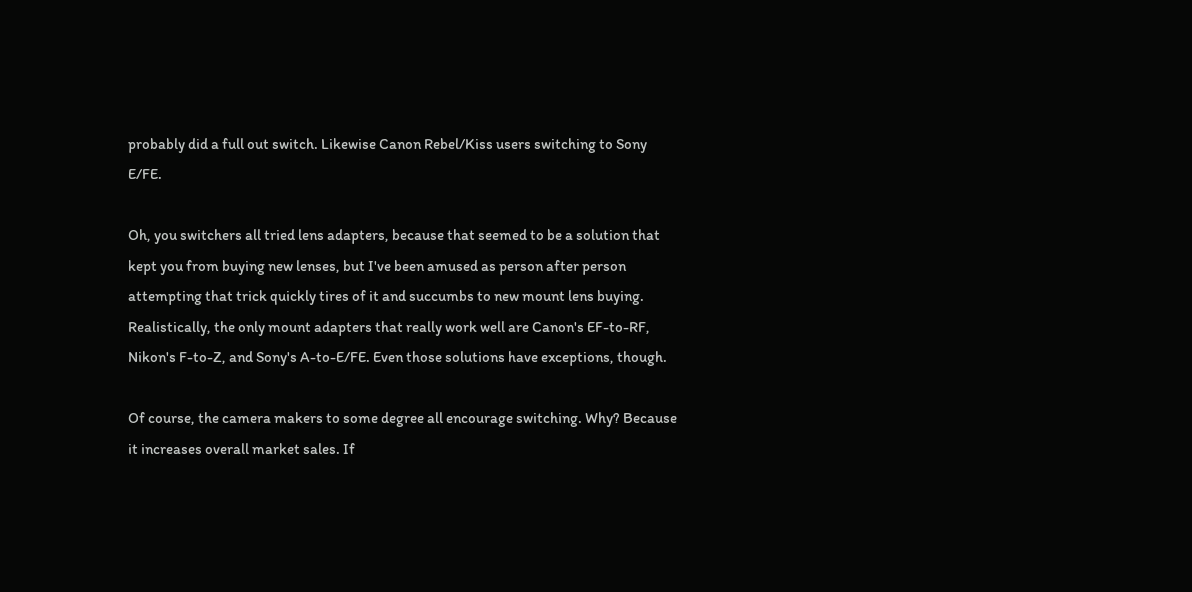probably did a full out switch. Likewise Canon Rebel/Kiss users switching to Sony E/FE.

Oh, you switchers all tried lens adapters, because that seemed to be a solution that kept you from buying new lenses, but I've been amused as person after person attempting that trick quickly tires of it and succumbs to new mount lens buying. Realistically, the only mount adapters that really work well are Canon's EF-to-RF, Nikon's F-to-Z, and Sony's A-to-E/FE. Even those solutions have exceptions, though.

Of course, the camera makers to some degree all encourage switching. Why? Because it increases overall market sales. If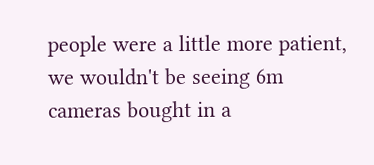people were a little more patient, we wouldn't be seeing 6m cameras bought in a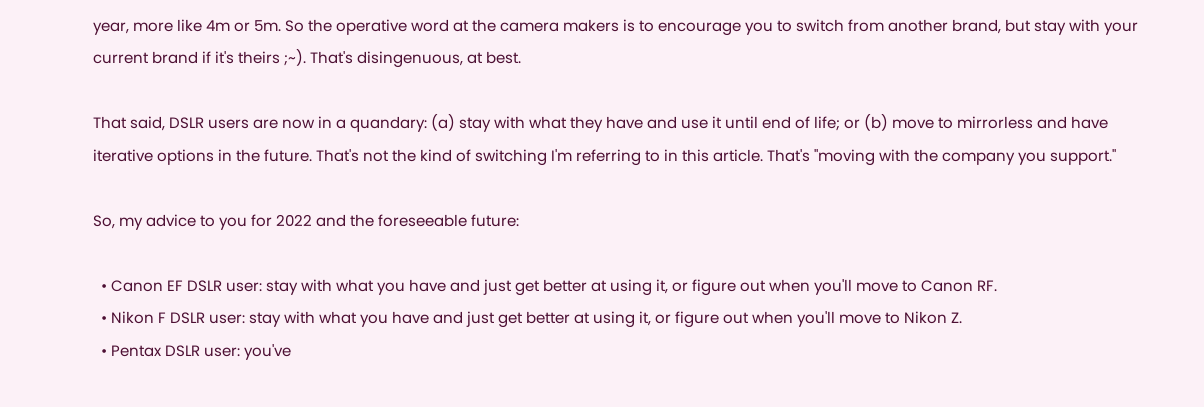year, more like 4m or 5m. So the operative word at the camera makers is to encourage you to switch from another brand, but stay with your current brand if it's theirs ;~). That's disingenuous, at best.

That said, DSLR users are now in a quandary: (a) stay with what they have and use it until end of life; or (b) move to mirrorless and have iterative options in the future. That's not the kind of switching I'm referring to in this article. That's "moving with the company you support."

So, my advice to you for 2022 and the foreseeable future:

  • Canon EF DSLR user: stay with what you have and just get better at using it, or figure out when you'll move to Canon RF.
  • Nikon F DSLR user: stay with what you have and just get better at using it, or figure out when you'll move to Nikon Z.
  • Pentax DSLR user: you've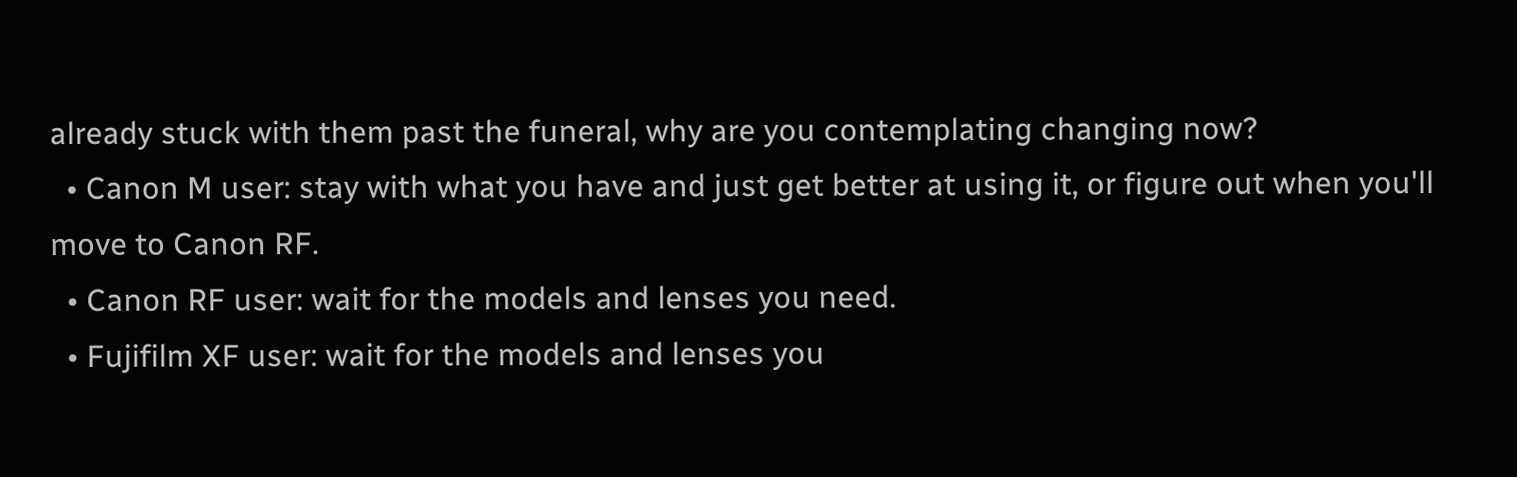already stuck with them past the funeral, why are you contemplating changing now?
  • Canon M user: stay with what you have and just get better at using it, or figure out when you'll move to Canon RF.
  • Canon RF user: wait for the models and lenses you need.
  • Fujifilm XF user: wait for the models and lenses you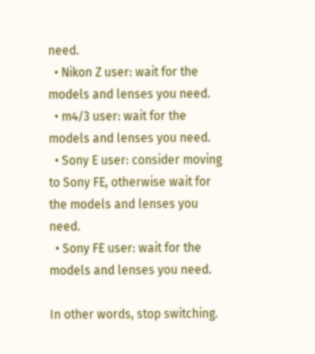need.
  • Nikon Z user: wait for the models and lenses you need.
  • m4/3 user: wait for the models and lenses you need.
  • Sony E user: consider moving to Sony FE, otherwise wait for the models and lenses you need.
  • Sony FE user: wait for the models and lenses you need.

In other words, stop switching.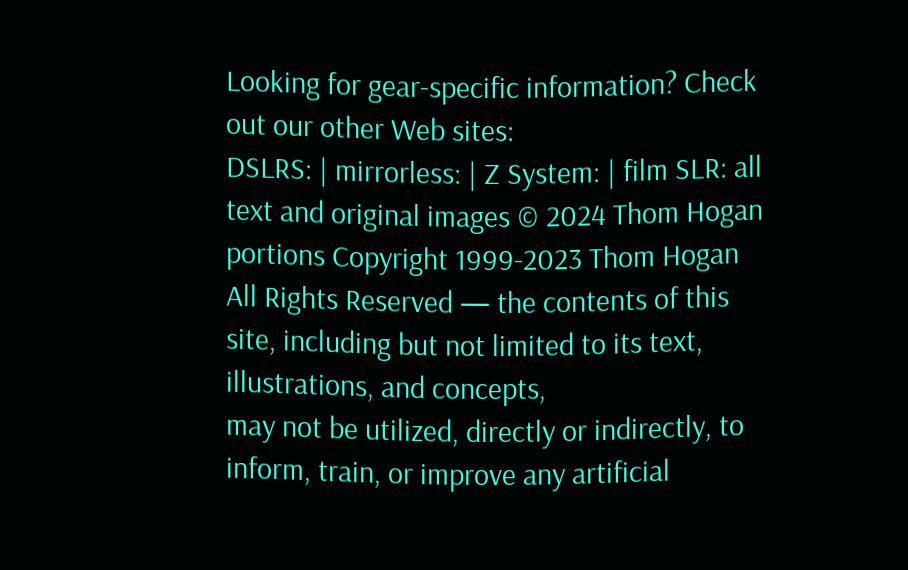Looking for gear-specific information? Check out our other Web sites:
DSLRS: | mirrorless: | Z System: | film SLR: all text and original images © 2024 Thom Hogan
portions Copyright 1999-2023 Thom Hogan
All Rights Reserved — the contents of this site, including but not limited to its text, illustrations, and concepts,
may not be utilized, directly or indirectly, to inform, train, or improve any artificial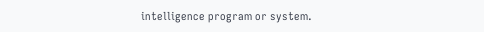intelligence program or system.